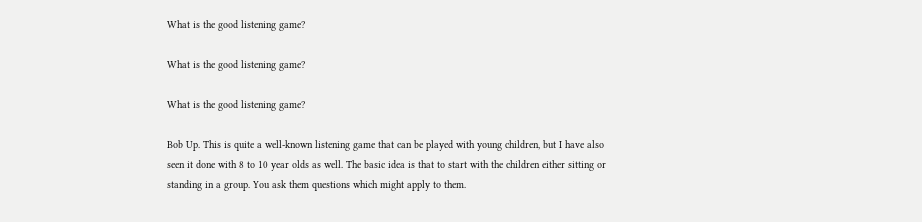What is the good listening game?

What is the good listening game?

What is the good listening game?

Bob Up. This is quite a well-known listening game that can be played with young children, but I have also seen it done with 8 to 10 year olds as well. The basic idea is that to start with the children either sitting or standing in a group. You ask them questions which might apply to them.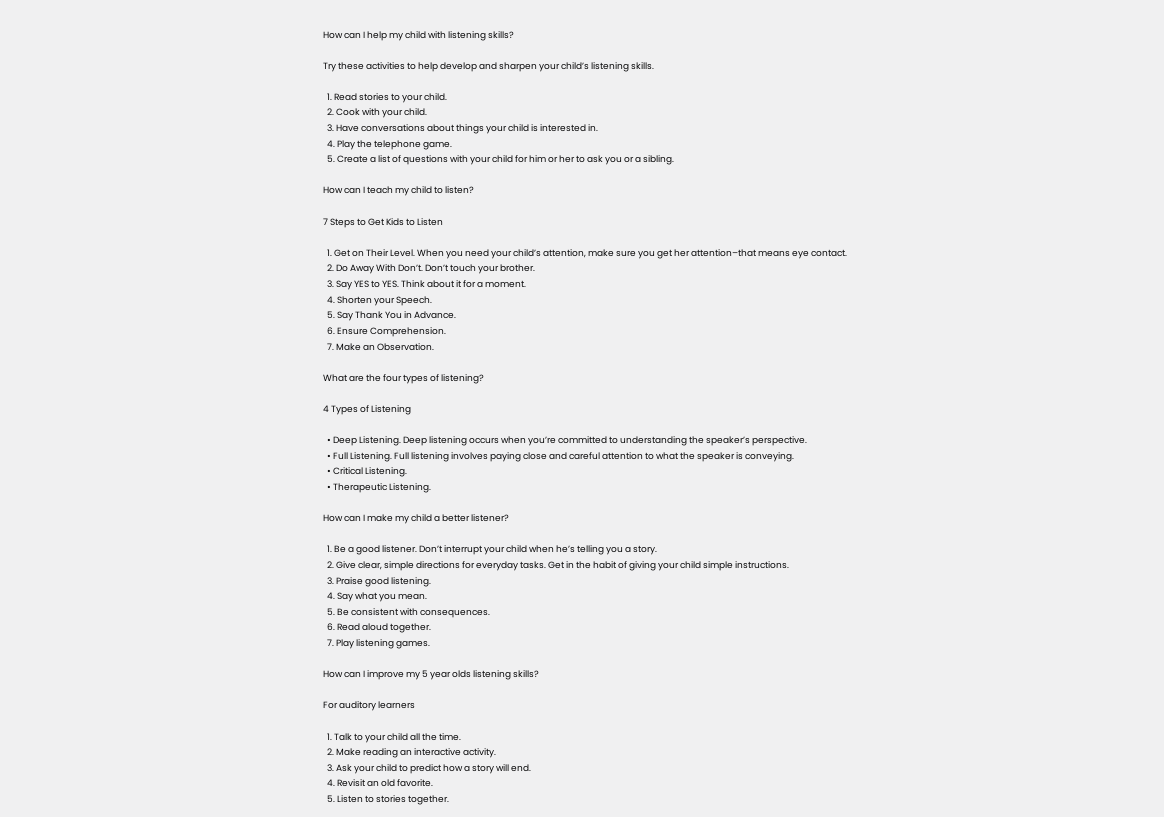How can I help my child with listening skills?

Try these activities to help develop and sharpen your child’s listening skills.

  1. Read stories to your child.
  2. Cook with your child.
  3. Have conversations about things your child is interested in.
  4. Play the telephone game.
  5. Create a list of questions with your child for him or her to ask you or a sibling.

How can I teach my child to listen?

7 Steps to Get Kids to Listen

  1. Get on Their Level. When you need your child’s attention, make sure you get her attention–that means eye contact.
  2. Do Away With Don’t. Don’t touch your brother.
  3. Say YES to YES. Think about it for a moment.
  4. Shorten your Speech.
  5. Say Thank You in Advance.
  6. Ensure Comprehension.
  7. Make an Observation.

What are the four types of listening?

4 Types of Listening

  • Deep Listening. Deep listening occurs when you’re committed to understanding the speaker’s perspective.
  • Full Listening. Full listening involves paying close and careful attention to what the speaker is conveying.
  • Critical Listening.
  • Therapeutic Listening.

How can I make my child a better listener?

  1. Be a good listener. Don’t interrupt your child when he’s telling you a story.
  2. Give clear, simple directions for everyday tasks. Get in the habit of giving your child simple instructions.
  3. Praise good listening.
  4. Say what you mean.
  5. Be consistent with consequences.
  6. Read aloud together.
  7. Play listening games.

How can I improve my 5 year olds listening skills?

For auditory learners

  1. Talk to your child all the time.
  2. Make reading an interactive activity.
  3. Ask your child to predict how a story will end.
  4. Revisit an old favorite.
  5. Listen to stories together.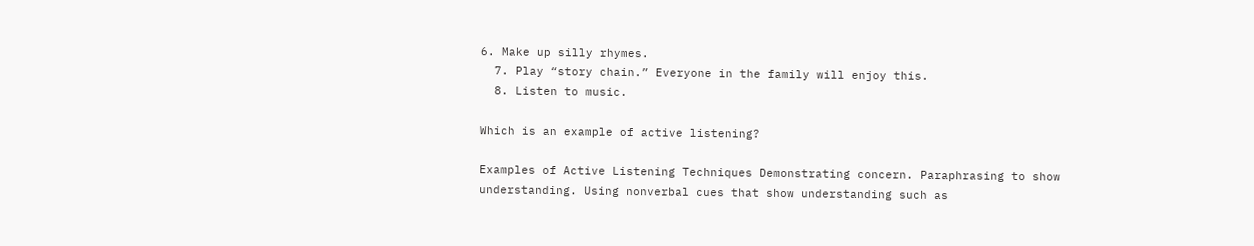6. Make up silly rhymes.
  7. Play “story chain.” Everyone in the family will enjoy this.
  8. Listen to music.

Which is an example of active listening?

Examples of Active Listening Techniques Demonstrating concern. Paraphrasing to show understanding. Using nonverbal cues that show understanding such as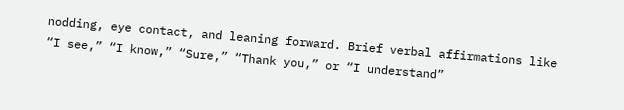nodding, eye contact, and leaning forward. Brief verbal affirmations like “I see,” “I know,” “Sure,” “Thank you,” or “I understand”